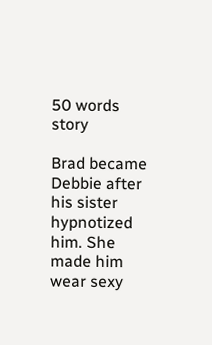50 words story

Brad became Debbie after his sister hypnotized him. She made him wear sexy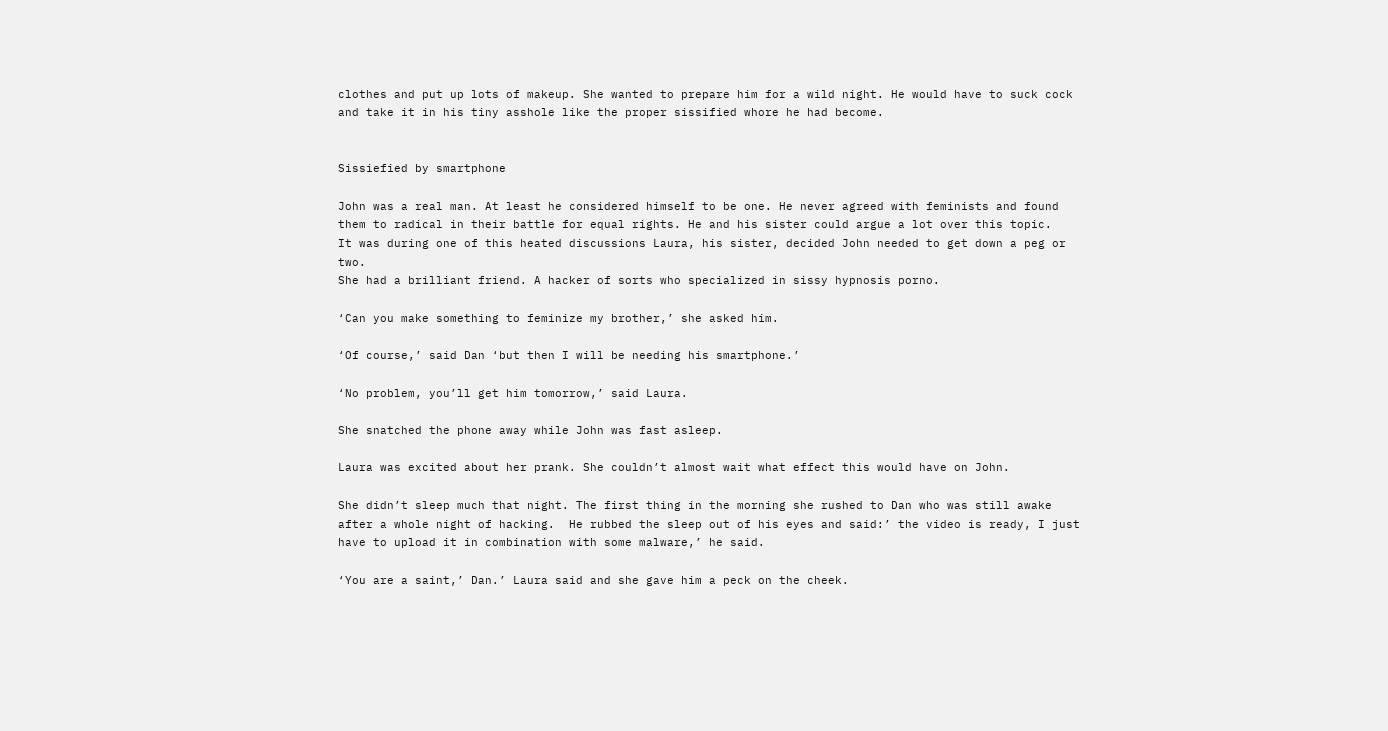clothes and put up lots of makeup. She wanted to prepare him for a wild night. He would have to suck cock and take it in his tiny asshole like the proper sissified whore he had become.


Sissiefied by smartphone

John was a real man. At least he considered himself to be one. He never agreed with feminists and found them to radical in their battle for equal rights. He and his sister could argue a lot over this topic.
It was during one of this heated discussions Laura, his sister, decided John needed to get down a peg or two.
She had a brilliant friend. A hacker of sorts who specialized in sissy hypnosis porno.

‘Can you make something to feminize my brother,’ she asked him.

‘Of course,’ said Dan ‘but then I will be needing his smartphone.’

‘No problem, you’ll get him tomorrow,’ said Laura.

She snatched the phone away while John was fast asleep.

Laura was excited about her prank. She couldn’t almost wait what effect this would have on John.

She didn’t sleep much that night. The first thing in the morning she rushed to Dan who was still awake after a whole night of hacking.  He rubbed the sleep out of his eyes and said:’ the video is ready, I just have to upload it in combination with some malware,’ he said.

‘You are a saint,’ Dan.’ Laura said and she gave him a peck on the cheek.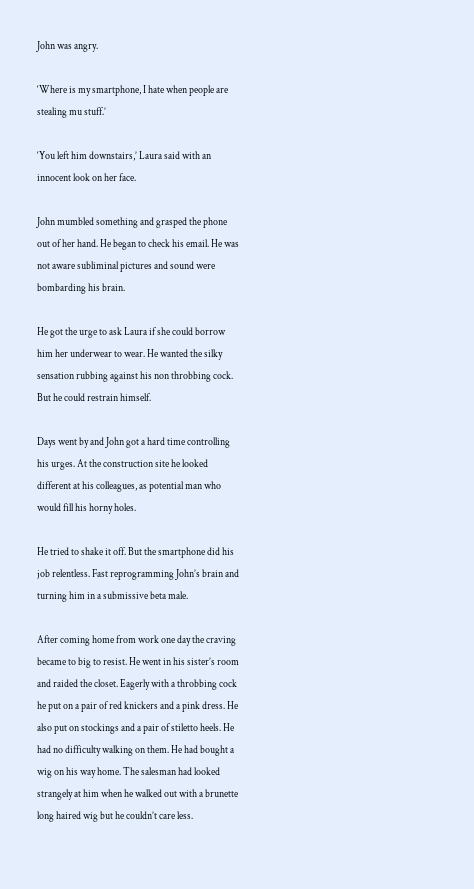John was angry.

‘Where is my smartphone, I hate when people are stealing mu stuff.’

‘You left him downstairs,’ Laura said with an innocent look on her face.

John mumbled something and grasped the phone out of her hand. He began to check his email. He was not aware subliminal pictures and sound were bombarding his brain.

He got the urge to ask Laura if she could borrow him her underwear to wear. He wanted the silky sensation rubbing against his non throbbing cock. But he could restrain himself.

Days went by and John got a hard time controlling his urges. At the construction site he looked different at his colleagues, as potential man who would fill his horny holes.

He tried to shake it off. But the smartphone did his job relentless. Fast reprogramming John’s brain and turning him in a submissive beta male.

After coming home from work one day the craving became to big to resist. He went in his sister’s room and raided the closet. Eagerly with a throbbing cock he put on a pair of red knickers and a pink dress. He also put on stockings and a pair of stiletto heels. He had no difficulty walking on them. He had bought a wig on his way home. The salesman had looked strangely at him when he walked out with a brunette long haired wig but he couldn’t care less.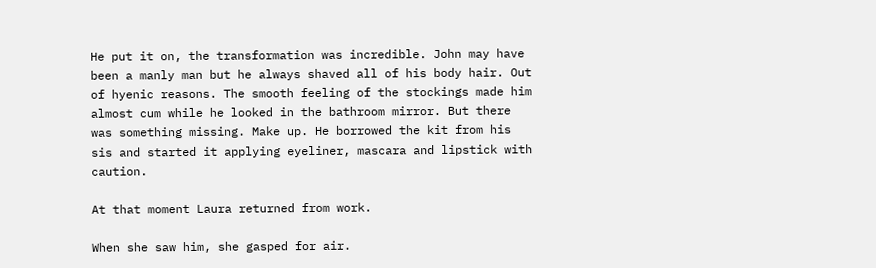He put it on, the transformation was incredible. John may have been a manly man but he always shaved all of his body hair. Out of hyenic reasons. The smooth feeling of the stockings made him almost cum while he looked in the bathroom mirror. But there was something missing. Make up. He borrowed the kit from his sis and started it applying eyeliner, mascara and lipstick with caution.

At that moment Laura returned from work.

When she saw him, she gasped for air.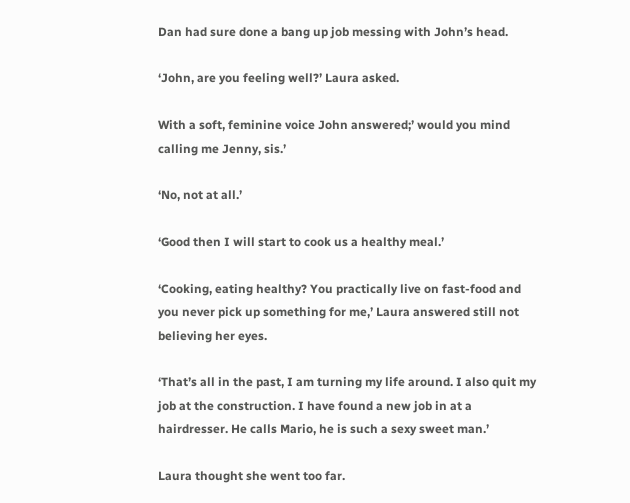Dan had sure done a bang up job messing with John’s head.

‘John, are you feeling well?’ Laura asked.

With a soft, feminine voice John answered;’ would you mind calling me Jenny, sis.’

‘No, not at all.’

‘Good then I will start to cook us a healthy meal.’

‘Cooking, eating healthy? You practically live on fast-food and you never pick up something for me,’ Laura answered still not believing her eyes.

‘That’s all in the past, I am turning my life around. I also quit my job at the construction. I have found a new job in at a hairdresser. He calls Mario, he is such a sexy sweet man.’

Laura thought she went too far.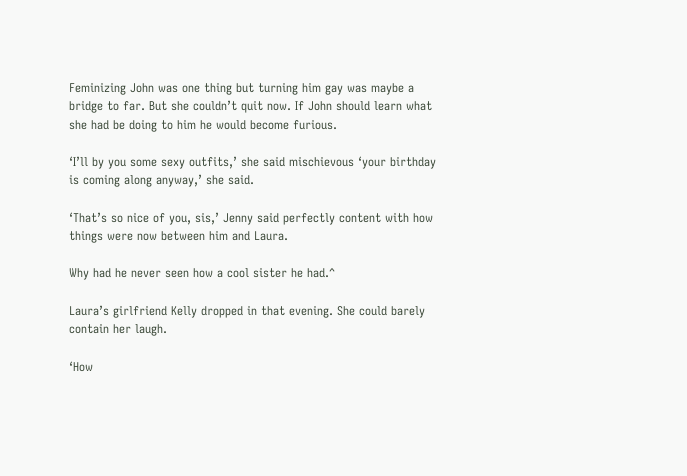Feminizing John was one thing but turning him gay was maybe a bridge to far. But she couldn’t quit now. If John should learn what she had be doing to him he would become furious.

‘I’ll by you some sexy outfits,’ she said mischievous ‘your birthday is coming along anyway,’ she said.

‘That’s so nice of you, sis,’ Jenny said perfectly content with how things were now between him and Laura.

Why had he never seen how a cool sister he had.^

Laura’s girlfriend Kelly dropped in that evening. She could barely contain her laugh.

‘How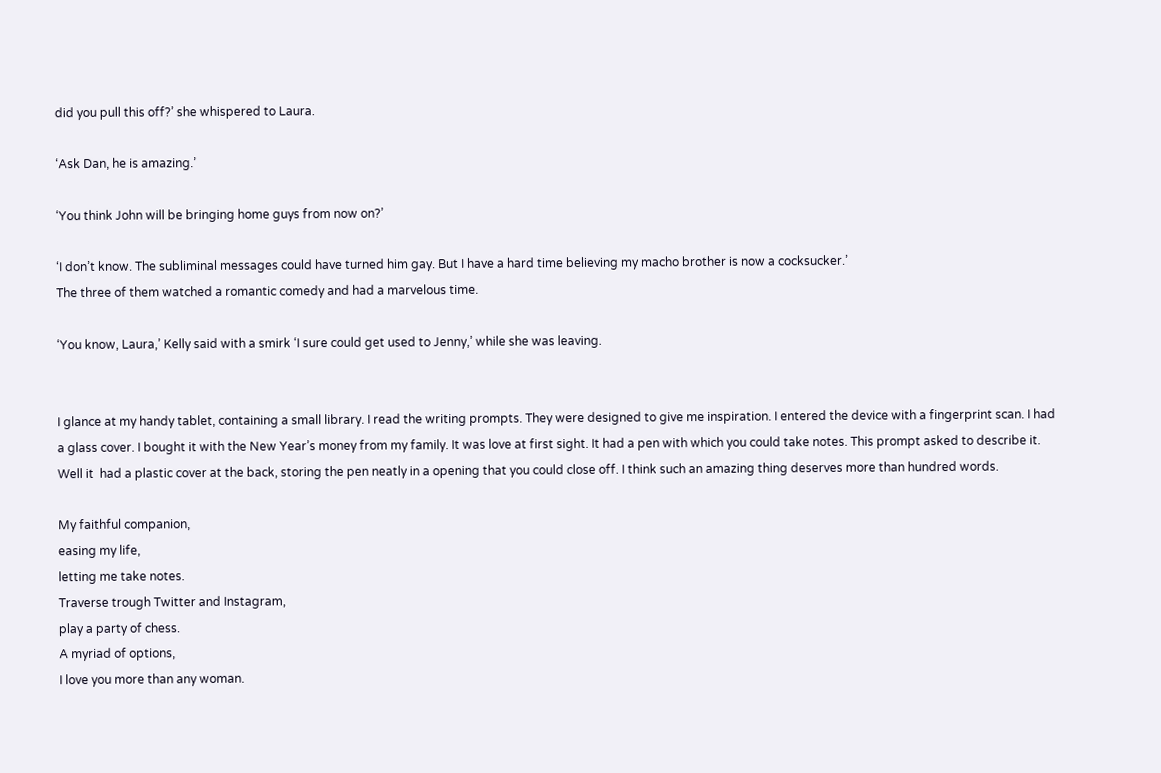did you pull this off?’ she whispered to Laura.

‘Ask Dan, he is amazing.’

‘You think John will be bringing home guys from now on?’

‘I don’t know. The subliminal messages could have turned him gay. But I have a hard time believing my macho brother is now a cocksucker.’
The three of them watched a romantic comedy and had a marvelous time.

‘You know, Laura,’ Kelly said with a smirk ‘I sure could get used to Jenny,’ while she was leaving.


I glance at my handy tablet, containing a small library. I read the writing prompts. They were designed to give me inspiration. I entered the device with a fingerprint scan. I had a glass cover. I bought it with the New Year’s money from my family. It was love at first sight. It had a pen with which you could take notes. This prompt asked to describe it. Well it  had a plastic cover at the back, storing the pen neatly in a opening that you could close off. I think such an amazing thing deserves more than hundred words.

My faithful companion,
easing my life,
letting me take notes.
Traverse trough Twitter and Instagram,
play a party of chess.
A myriad of options,
I love you more than any woman.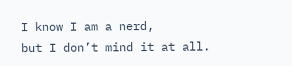I know I am a nerd,
but I don’t mind it at all.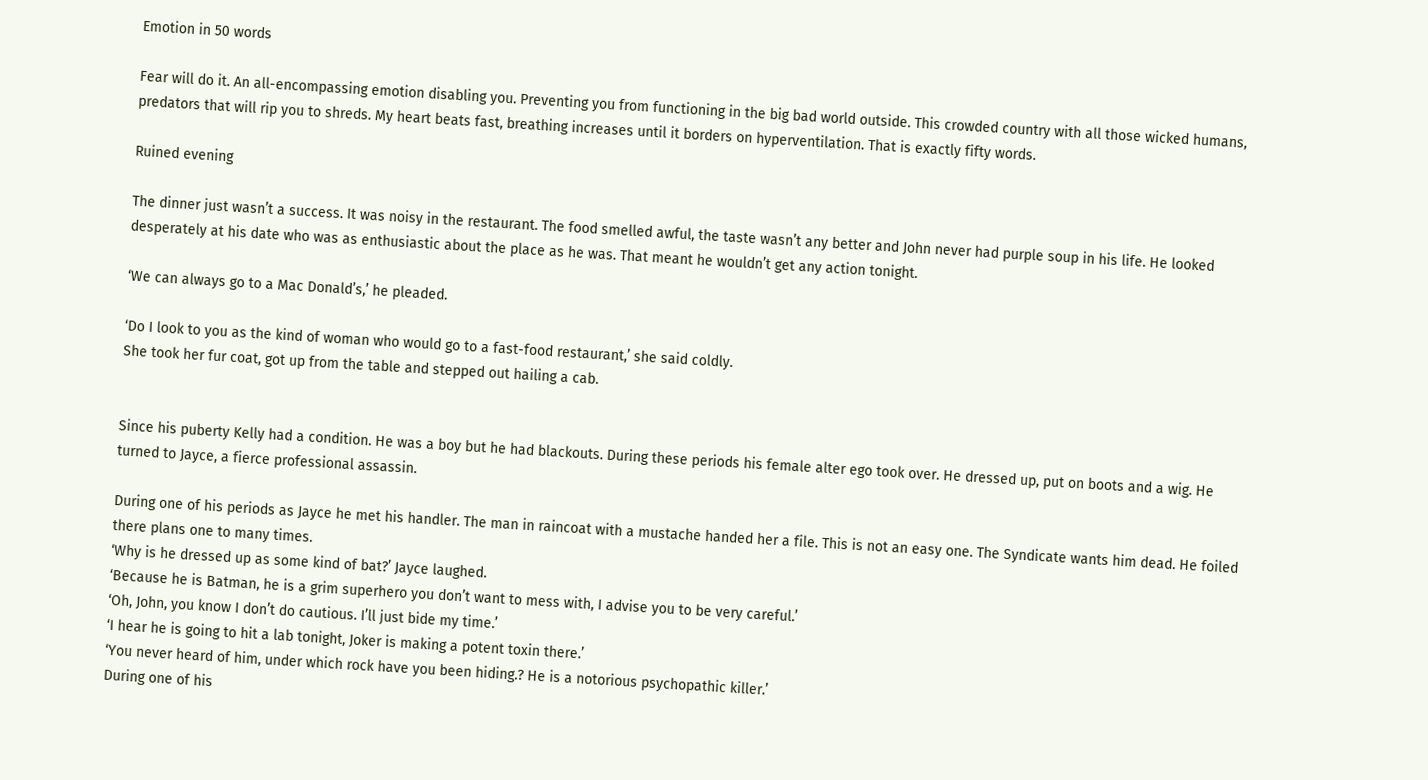Emotion in 50 words

Fear will do it. An all-encompassing emotion disabling you. Preventing you from functioning in the big bad world outside. This crowded country with all those wicked humans, predators that will rip you to shreds. My heart beats fast, breathing increases until it borders on hyperventilation. That is exactly fifty words.

Ruined evening

The dinner just wasn’t a success. It was noisy in the restaurant. The food smelled awful, the taste wasn’t any better and John never had purple soup in his life. He looked desperately at his date who was as enthusiastic about the place as he was. That meant he wouldn’t get any action tonight.

‘We can always go to a Mac Donald’s,’ he pleaded.

‘Do I look to you as the kind of woman who would go to a fast-food restaurant,’ she said coldly.
She took her fur coat, got up from the table and stepped out hailing a cab.


Since his puberty Kelly had a condition. He was a boy but he had blackouts. During these periods his female alter ego took over. He dressed up, put on boots and a wig. He turned to Jayce, a fierce professional assassin.

During one of his periods as Jayce he met his handler. The man in raincoat with a mustache handed her a file. This is not an easy one. The Syndicate wants him dead. He foiled there plans one to many times.
‘Why is he dressed up as some kind of bat?’ Jayce laughed.
‘Because he is Batman, he is a grim superhero you don’t want to mess with, I advise you to be very careful.’
‘Oh, John, you know I don’t do cautious. I’ll just bide my time.’
‘I hear he is going to hit a lab tonight, Joker is making a potent toxin there.’
‘You never heard of him, under which rock have you been hiding.? He is a notorious psychopathic killer.’
During one of his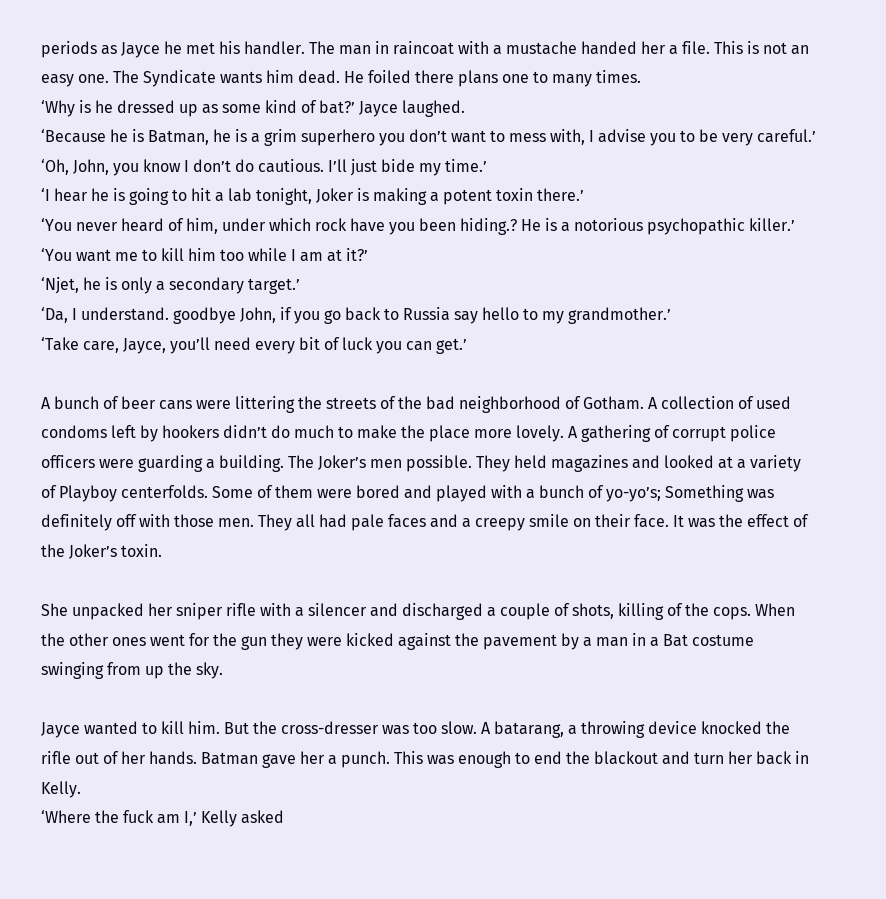periods as Jayce he met his handler. The man in raincoat with a mustache handed her a file. This is not an easy one. The Syndicate wants him dead. He foiled there plans one to many times.
‘Why is he dressed up as some kind of bat?’ Jayce laughed.
‘Because he is Batman, he is a grim superhero you don’t want to mess with, I advise you to be very careful.’
‘Oh, John, you know I don’t do cautious. I’ll just bide my time.’
‘I hear he is going to hit a lab tonight, Joker is making a potent toxin there.’
‘You never heard of him, under which rock have you been hiding.? He is a notorious psychopathic killer.’
‘You want me to kill him too while I am at it?’
‘Njet, he is only a secondary target.’
‘Da, I understand. goodbye John, if you go back to Russia say hello to my grandmother.’
‘Take care, Jayce, you’ll need every bit of luck you can get.’

A bunch of beer cans were littering the streets of the bad neighborhood of Gotham. A collection of used condoms left by hookers didn’t do much to make the place more lovely. A gathering of corrupt police officers were guarding a building. The Joker’s men possible. They held magazines and looked at a variety of Playboy centerfolds. Some of them were bored and played with a bunch of yo-yo’s; Something was definitely off with those men. They all had pale faces and a creepy smile on their face. It was the effect of the Joker’s toxin.

She unpacked her sniper rifle with a silencer and discharged a couple of shots, killing of the cops. When the other ones went for the gun they were kicked against the pavement by a man in a Bat costume swinging from up the sky.

Jayce wanted to kill him. But the cross-dresser was too slow. A batarang, a throwing device knocked the rifle out of her hands. Batman gave her a punch. This was enough to end the blackout and turn her back in Kelly.
‘Where the fuck am I,’ Kelly asked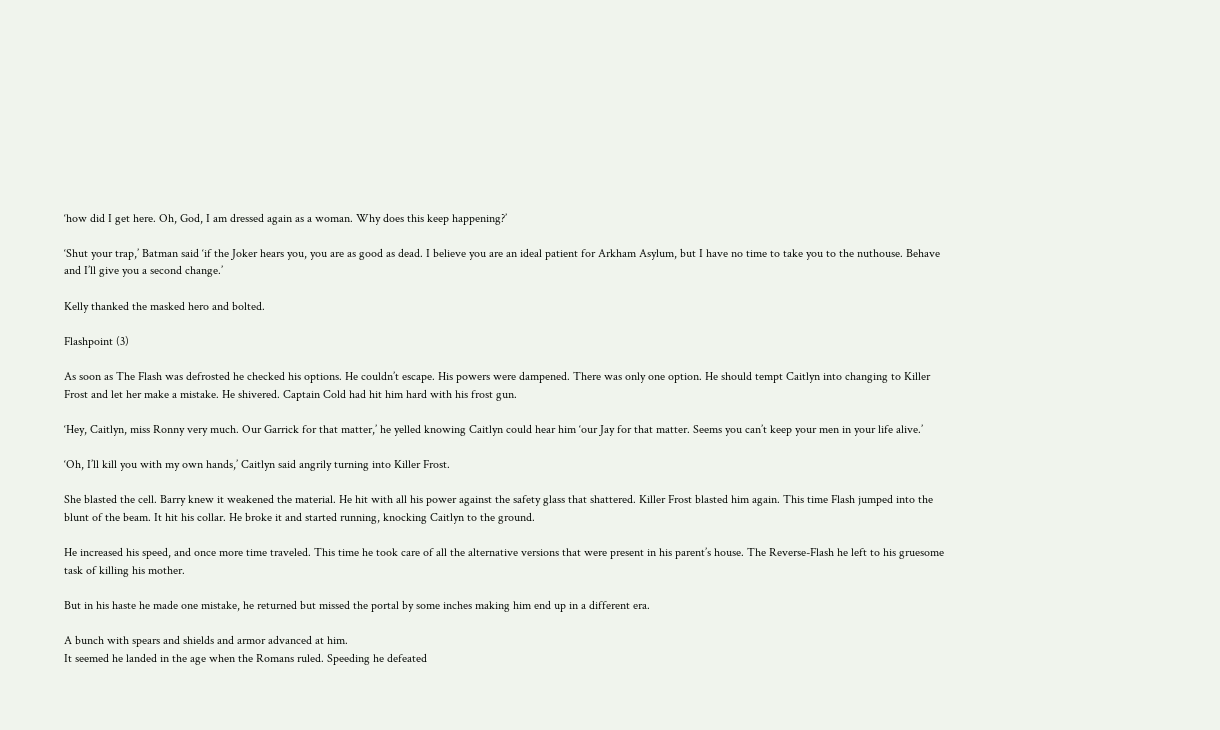‘how did I get here. Oh, God, I am dressed again as a woman. Why does this keep happening?’

‘Shut your trap,’ Batman said ‘if the Joker hears you, you are as good as dead. I believe you are an ideal patient for Arkham Asylum, but I have no time to take you to the nuthouse. Behave and I’ll give you a second change.’

Kelly thanked the masked hero and bolted.

Flashpoint (3)

As soon as The Flash was defrosted he checked his options. He couldn’t escape. His powers were dampened. There was only one option. He should tempt Caitlyn into changing to Killer Frost and let her make a mistake. He shivered. Captain Cold had hit him hard with his frost gun.

‘Hey, Caitlyn, miss Ronny very much. Our Garrick for that matter,’ he yelled knowing Caitlyn could hear him ‘our Jay for that matter. Seems you can’t keep your men in your life alive.’

‘Oh, I’ll kill you with my own hands,’ Caitlyn said angrily turning into Killer Frost.

She blasted the cell. Barry knew it weakened the material. He hit with all his power against the safety glass that shattered. Killer Frost blasted him again. This time Flash jumped into the blunt of the beam. It hit his collar. He broke it and started running, knocking Caitlyn to the ground.

He increased his speed, and once more time traveled. This time he took care of all the alternative versions that were present in his parent’s house. The Reverse-Flash he left to his gruesome task of killing his mother.

But in his haste he made one mistake, he returned but missed the portal by some inches making him end up in a different era.

A bunch with spears and shields and armor advanced at him.
It seemed he landed in the age when the Romans ruled. Speeding he defeated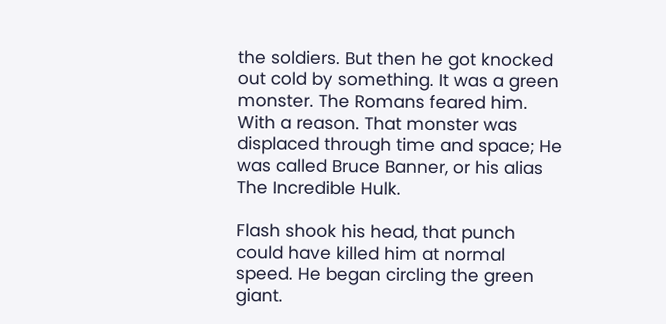the soldiers. But then he got knocked out cold by something. It was a green monster. The Romans feared him. With a reason. That monster was displaced through time and space; He was called Bruce Banner, or his alias The Incredible Hulk.

Flash shook his head, that punch could have killed him at normal speed. He began circling the green giant.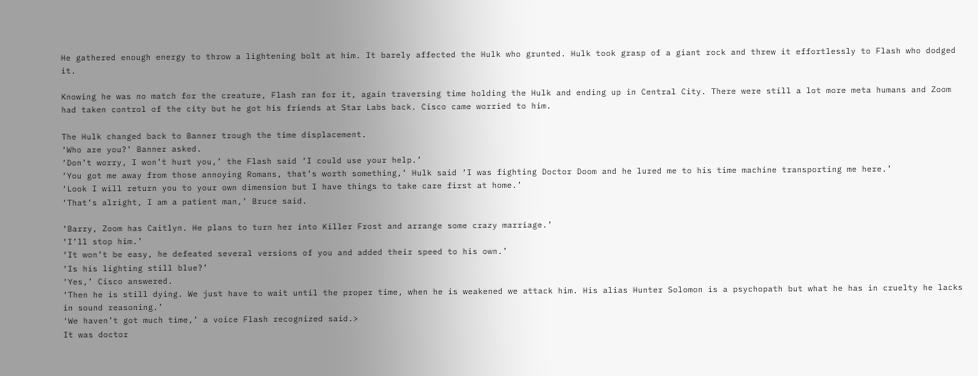He gathered enough energy to throw a lightening bolt at him. It barely affected the Hulk who grunted. Hulk took grasp of a giant rock and threw it effortlessly to Flash who dodged it.

Knowing he was no match for the creature, Flash ran for it, again traversing time holding the Hulk and ending up in Central City. There were still a lot more meta humans and Zoom had taken control of the city but he got his friends at Star Labs back. Cisco came worried to him.

The Hulk changed back to Banner trough the time displacement.
‘Who are you?’ Banner asked.
‘Don’t worry, I won’t hurt you,’ the Flash said ‘I could use your help.’
‘You got me away from those annoying Romans, that’s worth something,’ Hulk said ‘I was fighting Doctor Doom and he lured me to his time machine transporting me here.’
‘Look I will return you to your own dimension but I have things to take care first at home.’
‘That’s alright, I am a patient man,’ Bruce said.

‘Barry, Zoom has Caitlyn. He plans to turn her into Killer Frost and arrange some crazy marriage.’
‘I’ll stop him.’
‘It won’t be easy, he defeated several versions of you and added their speed to his own.’
‘Is his lighting still blue?’
‘Yes,’ Cisco answered.
‘Then he is still dying. We just have to wait until the proper time, when he is weakened we attack him. His alias Hunter Solomon is a psychopath but what he has in cruelty he lacks in sound reasoning.’
‘We haven’t got much time,’ a voice Flash recognized said.>
It was doctor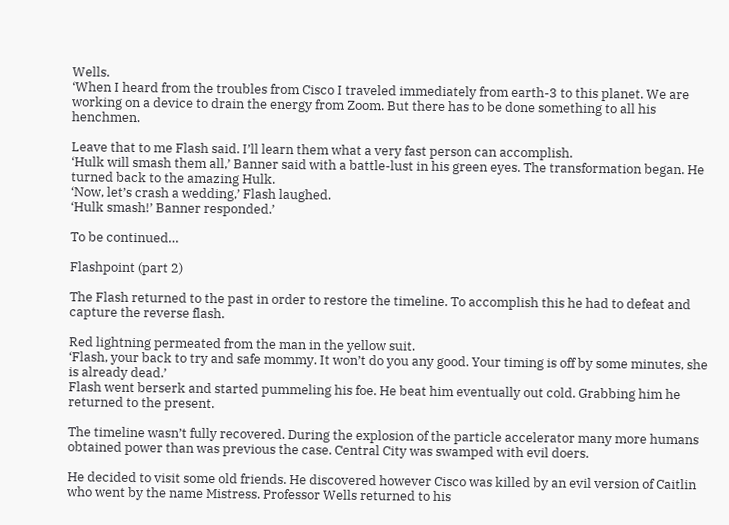Wells.
‘When I heard from the troubles from Cisco I traveled immediately from earth-3 to this planet. We are working on a device to drain the energy from Zoom. But there has to be done something to all his henchmen.

Leave that to me Flash said. I’ll learn them what a very fast person can accomplish.
‘Hulk will smash them all,’ Banner said with a battle-lust in his green eyes. The transformation began. He turned back to the amazing Hulk.
‘Now, let’s crash a wedding,’ Flash laughed.
‘Hulk smash!’ Banner responded.’

To be continued…

Flashpoint (part 2)

The Flash returned to the past in order to restore the timeline. To accomplish this he had to defeat and capture the reverse flash.

Red lightning permeated from the man in the yellow suit.
‘Flash, your back to try and safe mommy. It won’t do you any good. Your timing is off by some minutes, she is already dead.’
Flash went berserk and started pummeling his foe. He beat him eventually out cold. Grabbing him he returned to the present.

The timeline wasn’t fully recovered. During the explosion of the particle accelerator many more humans obtained power than was previous the case. Central City was swamped with evil doers.

He decided to visit some old friends. He discovered however Cisco was killed by an evil version of Caitlin who went by the name Mistress. Professor Wells returned to his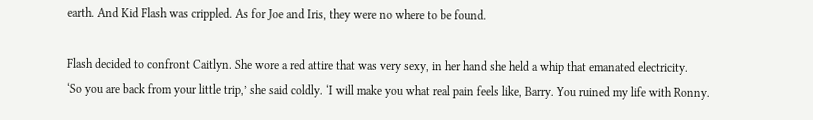earth. And Kid Flash was crippled. As for Joe and Iris, they were no where to be found.

Flash decided to confront Caitlyn. She wore a red attire that was very sexy, in her hand she held a whip that emanated electricity.
‘So you are back from your little trip,’ she said coldly. ‘I will make you what real pain feels like, Barry. You ruined my life with Ronny.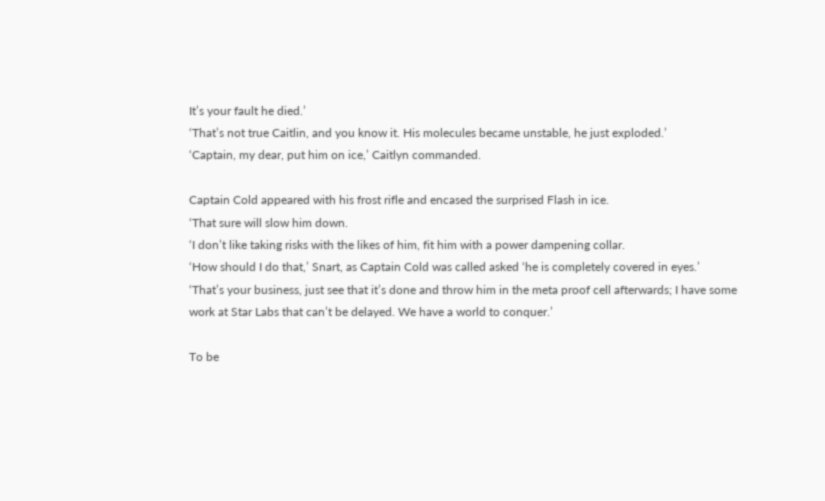It’s your fault he died.’
‘That’s not true Caitlin, and you know it. His molecules became unstable, he just exploded.’
‘Captain, my dear, put him on ice,’ Caitlyn commanded.

Captain Cold appeared with his frost rifle and encased the surprised Flash in ice.
‘That sure will slow him down.
‘I don’t like taking risks with the likes of him, fit him with a power dampening collar.
‘How should I do that,’ Snart, as Captain Cold was called asked ‘he is completely covered in eyes.’
‘That’s your business, just see that it’s done and throw him in the meta proof cell afterwards; I have some work at Star Labs that can’t be delayed. We have a world to conquer.’

To be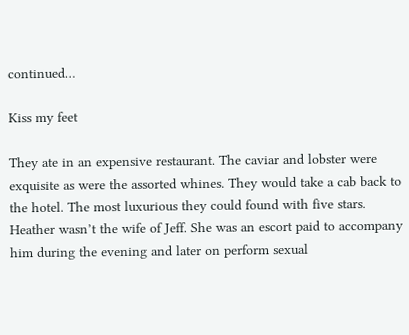continued…

Kiss my feet

They ate in an expensive restaurant. The caviar and lobster were exquisite as were the assorted whines. They would take a cab back to the hotel. The most luxurious they could found with five stars. Heather wasn’t the wife of Jeff. She was an escort paid to accompany him during the evening and later on perform sexual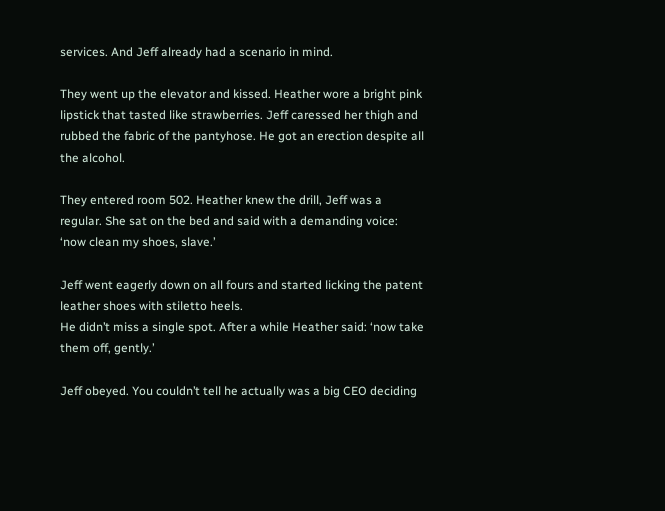services. And Jeff already had a scenario in mind.

They went up the elevator and kissed. Heather wore a bright pink lipstick that tasted like strawberries. Jeff caressed her thigh and rubbed the fabric of the pantyhose. He got an erection despite all the alcohol.

They entered room 502. Heather knew the drill, Jeff was a regular. She sat on the bed and said with a demanding voice: ‘now clean my shoes, slave.’

Jeff went eagerly down on all fours and started licking the patent leather shoes with stiletto heels.
He didn’t miss a single spot. After a while Heather said: ‘now take them off, gently.’

Jeff obeyed. You couldn’t tell he actually was a big CEO deciding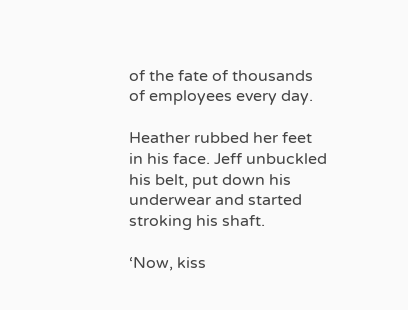of the fate of thousands of employees every day.

Heather rubbed her feet in his face. Jeff unbuckled his belt, put down his underwear and started stroking his shaft.

‘Now, kiss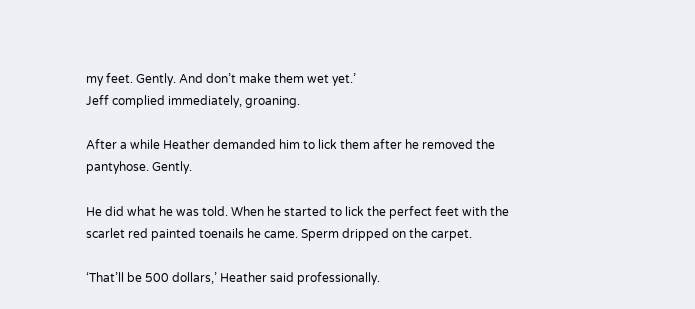my feet. Gently. And don’t make them wet yet.’
Jeff complied immediately, groaning.

After a while Heather demanded him to lick them after he removed the pantyhose. Gently.

He did what he was told. When he started to lick the perfect feet with the scarlet red painted toenails he came. Sperm dripped on the carpet.

‘That’ll be 500 dollars,’ Heather said professionally.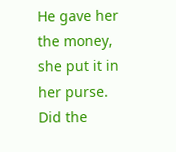He gave her the money, she put it in her purse. Did the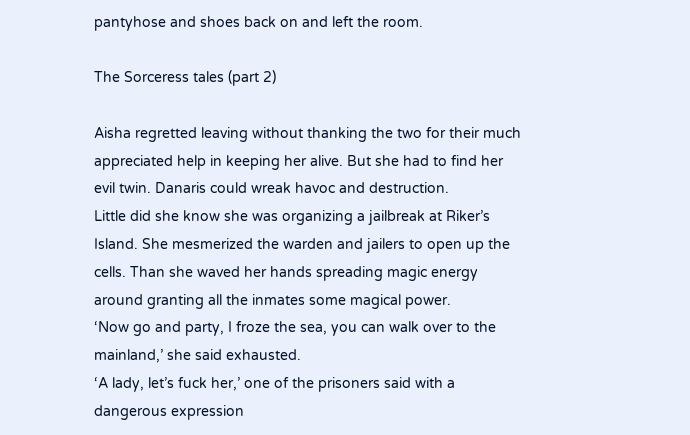pantyhose and shoes back on and left the room.

The Sorceress tales (part 2)

Aisha regretted leaving without thanking the two for their much appreciated help in keeping her alive. But she had to find her evil twin. Danaris could wreak havoc and destruction.
Little did she know she was organizing a jailbreak at Riker’s Island. She mesmerized the warden and jailers to open up the cells. Than she waved her hands spreading magic energy around granting all the inmates some magical power.
‘Now go and party, I froze the sea, you can walk over to the mainland,’ she said exhausted.
‘A lady, let’s fuck her,’ one of the prisoners said with a dangerous expression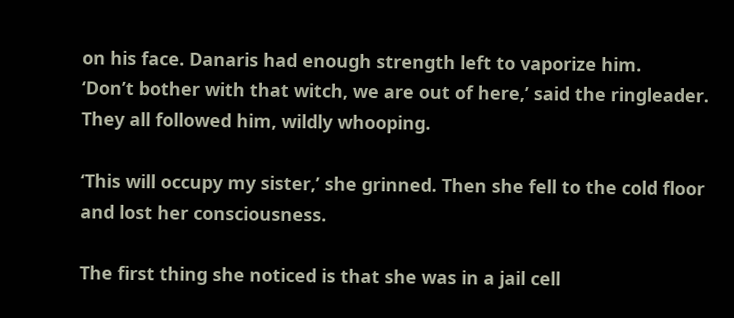on his face. Danaris had enough strength left to vaporize him.
‘Don’t bother with that witch, we are out of here,’ said the ringleader. They all followed him, wildly whooping.

‘This will occupy my sister,’ she grinned. Then she fell to the cold floor and lost her consciousness.

The first thing she noticed is that she was in a jail cell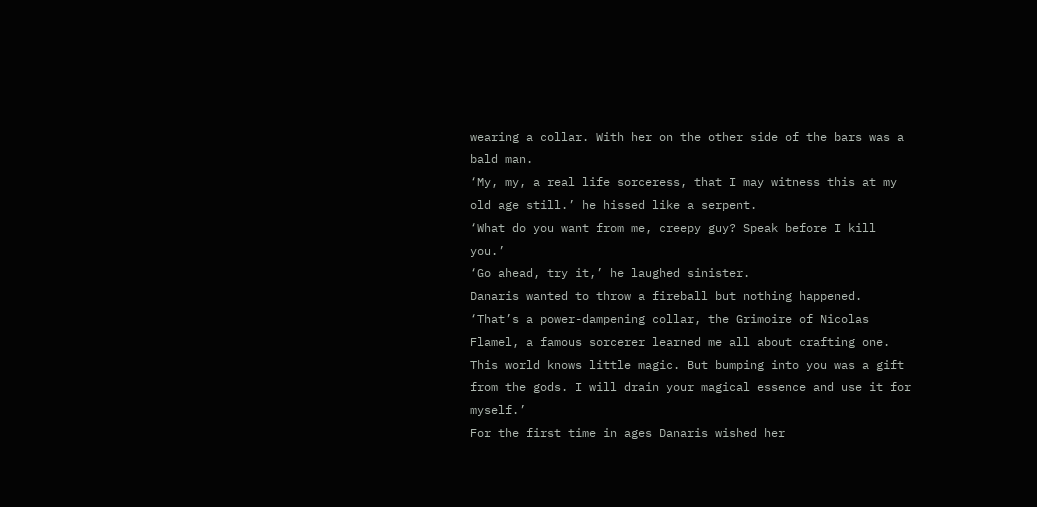wearing a collar. With her on the other side of the bars was a bald man.
‘My, my, a real life sorceress, that I may witness this at my old age still.’ he hissed like a serpent.
‘What do you want from me, creepy guy? Speak before I kill you.’
‘Go ahead, try it,’ he laughed sinister.
Danaris wanted to throw a fireball but nothing happened.
‘That’s a power-dampening collar, the Grimoire of Nicolas Flamel, a famous sorcerer learned me all about crafting one. This world knows little magic. But bumping into you was a gift from the gods. I will drain your magical essence and use it for myself.’
For the first time in ages Danaris wished her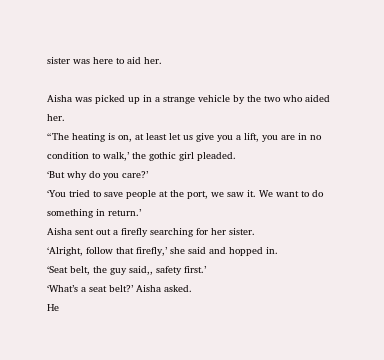sister was here to aid her.

Aisha was picked up in a strange vehicle by the two who aided her.
“The heating is on, at least let us give you a lift, you are in no condition to walk,’ the gothic girl pleaded.
‘But why do you care?’
‘You tried to save people at the port, we saw it. We want to do something in return.’
Aisha sent out a firefly searching for her sister.
‘Alright, follow that firefly,’ she said and hopped in.
‘Seat belt, the guy said,, safety first.’
‘What’s a seat belt?’ Aisha asked.
He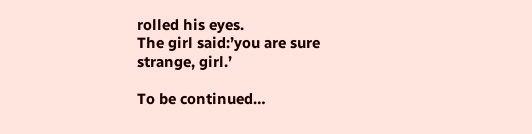rolled his eyes.
The girl said:’you are sure strange, girl.’

To be continued…